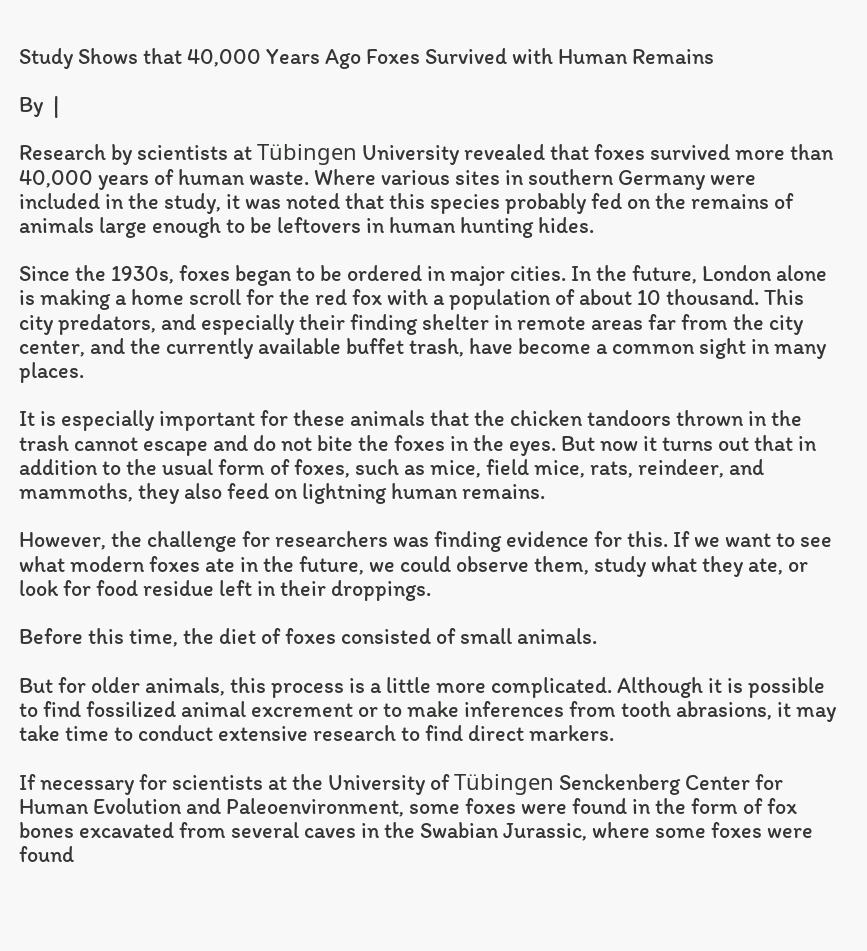Study Shows that 40,000 Years Ago Foxes Survived with Human Remains

By  |

Research by scientists at Tübingen University revealed that foxes survived more than 40,000 years of human waste. Where various sites in southern Germany were included in the study, it was noted that this species probably fed on the remains of animals large enough to be leftovers in human hunting hides.

Since the 1930s, foxes began to be ordered in major cities. In the future, London alone is making a home scroll for the red fox with a population of about 10 thousand. This city predators, and especially their finding shelter in remote areas far from the city center, and the currently available buffet trash, have become a common sight in many places.

It is especially important for these animals that the chicken tandoors thrown in the trash cannot escape and do not bite the foxes in the eyes. But now it turns out that in addition to the usual form of foxes, such as mice, field mice, rats, reindeer, and mammoths, they also feed on lightning human remains.

However, the challenge for researchers was finding evidence for this. If we want to see what modern foxes ate in the future, we could observe them, study what they ate, or look for food residue left in their droppings.

Before this time, the diet of foxes consisted of small animals.

But for older animals, this process is a little more complicated. Although it is possible to find fossilized animal excrement or to make inferences from tooth abrasions, it may take time to conduct extensive research to find direct markers.

If necessary for scientists at the University of Tübingen Senckenberg Center for Human Evolution and Paleoenvironment, some foxes were found in the form of fox bones excavated from several caves in the Swabian Jurassic, where some foxes were found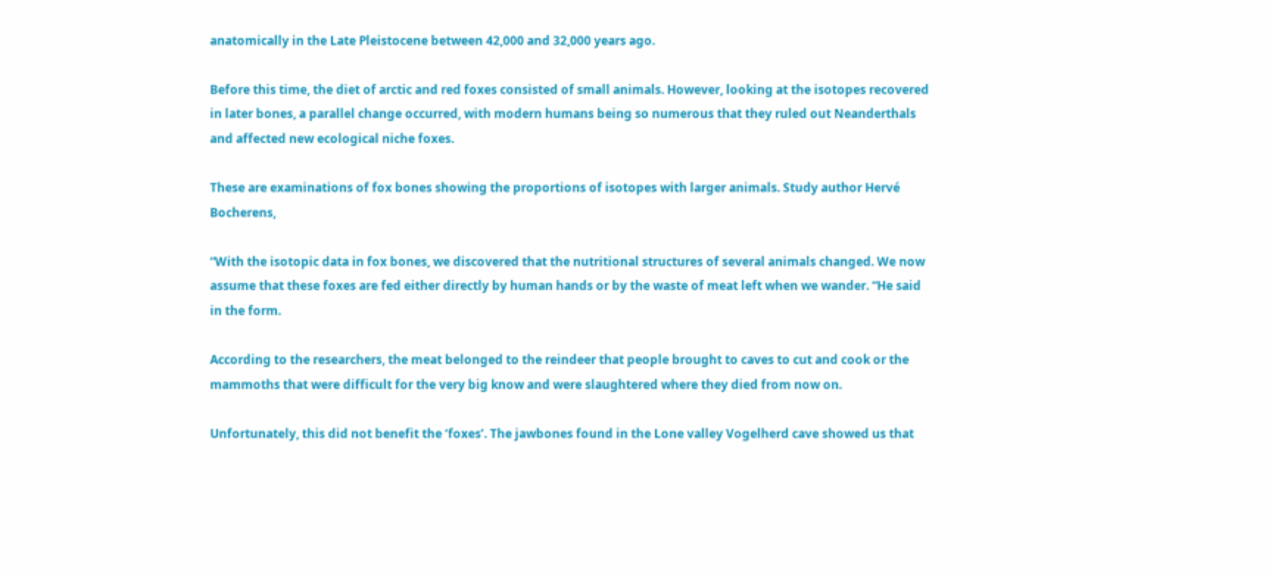anatomically in the Late Pleistocene between 42,000 and 32,000 years ago.

Before this time, the diet of arctic and red foxes consisted of small animals. However, looking at the isotopes recovered in later bones, a parallel change occurred, with modern humans being so numerous that they ruled out Neanderthals and affected new ecological niche foxes.

These are examinations of fox bones showing the proportions of isotopes with larger animals. Study author Hervé Bocherens,

“With the isotopic data in fox bones, we discovered that the nutritional structures of several animals changed. We now assume that these foxes are fed either directly by human hands or by the waste of meat left when we wander. “He said in the form.

According to the researchers, the meat belonged to the reindeer that people brought to caves to cut and cook or the mammoths that were difficult for the very big know and were slaughtered where they died from now on.

Unfortunately, this did not benefit the ‘foxes’. The jawbones found in the Lone valley Vogelherd cave showed us that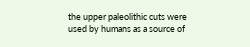the upper paleolithic cuts were used by humans as a source of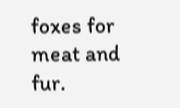foxes for meat and fur.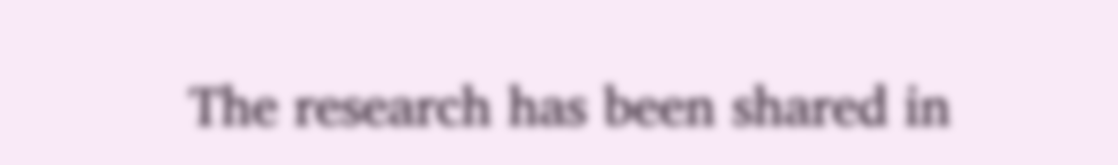The research has been shared in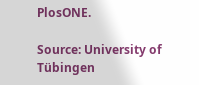PlosONE.

Source: University of Tübingen